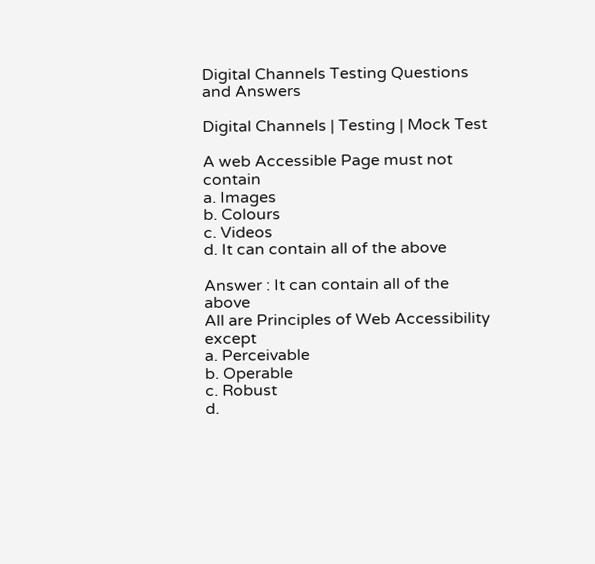Digital Channels Testing Questions and Answers

Digital Channels | Testing | Mock Test

A web Accessible Page must not contain
a. Images
b. Colours
c. Videos
d. It can contain all of the above

Answer : It can contain all of the above
All are Principles of Web Accessibility except
a. Perceivable
b. Operable
c. Robust
d.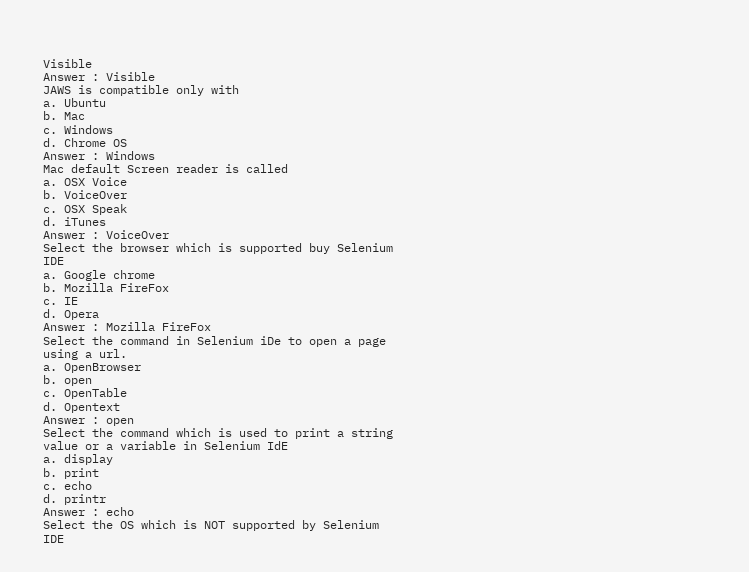Visible
Answer : Visible
JAWS is compatible only with
a. Ubuntu
b. Mac
c. Windows
d. Chrome OS
Answer : Windows
Mac default Screen reader is called
a. OSX Voice
b. VoiceOver
c. OSX Speak
d. iTunes
Answer : VoiceOver
Select the browser which is supported buy Selenium IDE
a. Google chrome
b. Mozilla FireFox
c. IE
d. Opera
Answer : Mozilla FireFox
Select the command in Selenium iDe to open a page using a url.
a. OpenBrowser
b. open
c. OpenTable
d. Opentext
Answer : open
Select the command which is used to print a string value or a variable in Selenium IdE
a. display
b. print
c. echo
d. printr
Answer : echo
Select the OS which is NOT supported by Selenium IDE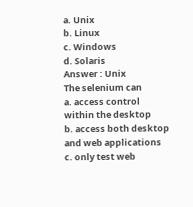a. Unix
b. Linux
c. Windows
d. Solaris
Answer : Unix
The selenium can
a. access control within the desktop
b. access both desktop and web applications
c. only test web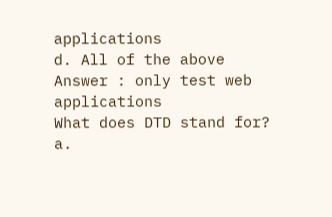applications
d. All of the above
Answer : only test web applications
What does DTD stand for?
a.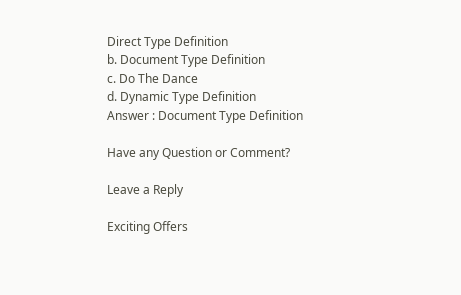Direct Type Definition
b. Document Type Definition
c. Do The Dance
d. Dynamic Type Definition
Answer : Document Type Definition

Have any Question or Comment?

Leave a Reply

Exciting Offers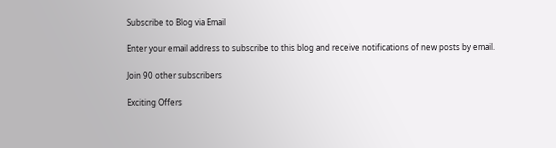Subscribe to Blog via Email

Enter your email address to subscribe to this blog and receive notifications of new posts by email.

Join 90 other subscribers

Exciting Offers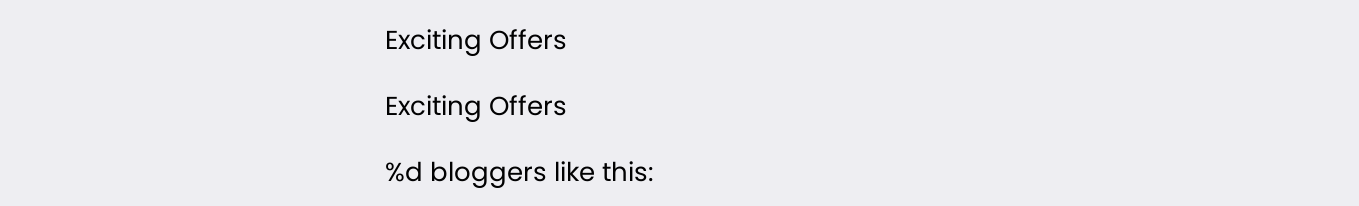Exciting Offers

Exciting Offers

%d bloggers like this: